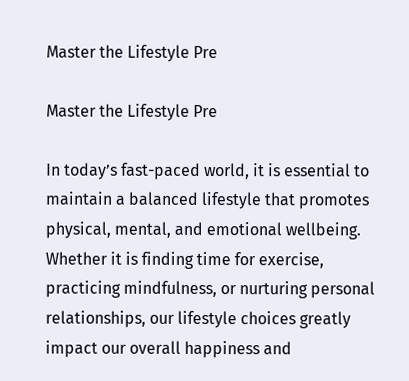Master the Lifestyle Pre

Master the Lifestyle Pre

In today’s fast-paced world, it is essential to maintain a balanced lifestyle that promotes physical, mental, and emotional wellbeing. Whether it is finding time for exercise, practicing mindfulness, or nurturing personal relationships, our lifestyle choices greatly impact our overall happiness and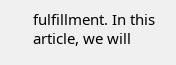fulfillment. In this article, we will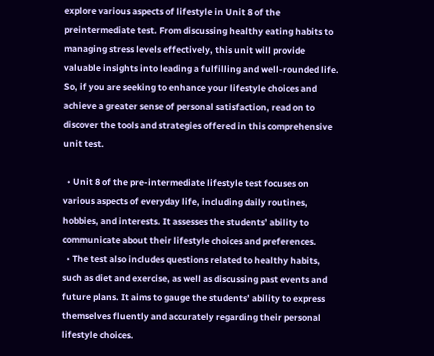explore various aspects of lifestyle in Unit 8 of the preintermediate test. From discussing healthy eating habits to managing stress levels effectively, this unit will provide valuable insights into leading a fulfilling and well-rounded life. So, if you are seeking to enhance your lifestyle choices and achieve a greater sense of personal satisfaction, read on to discover the tools and strategies offered in this comprehensive unit test.

  • Unit 8 of the pre-intermediate lifestyle test focuses on various aspects of everyday life, including daily routines, hobbies, and interests. It assesses the students’ ability to communicate about their lifestyle choices and preferences.
  • The test also includes questions related to healthy habits, such as diet and exercise, as well as discussing past events and future plans. It aims to gauge the students’ ability to express themselves fluently and accurately regarding their personal lifestyle choices.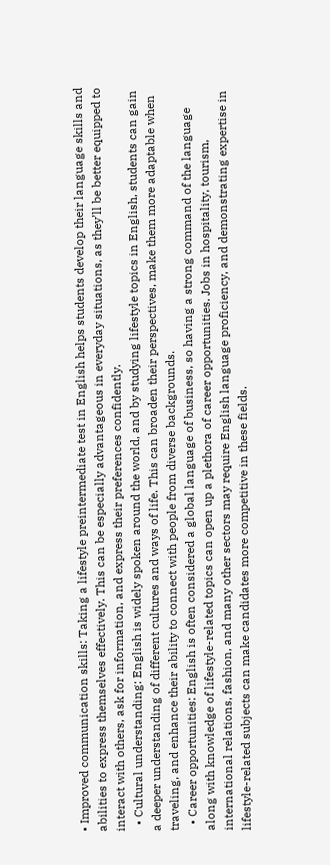• Improved communication skills: Taking a lifestyle preintermediate test in English helps students develop their language skills and abilities to express themselves effectively. This can be especially advantageous in everyday situations, as they’ll be better equipped to interact with others, ask for information, and express their preferences confidently.
  • Cultural understanding: English is widely spoken around the world, and by studying lifestyle topics in English, students can gain a deeper understanding of different cultures and ways of life. This can broaden their perspectives, make them more adaptable when traveling, and enhance their ability to connect with people from diverse backgrounds.
  • Career opportunities: English is often considered a global language of business, so having a strong command of the language along with knowledge of lifestyle-related topics can open up a plethora of career opportunities. Jobs in hospitality, tourism, international relations, fashion, and many other sectors may require English language proficiency, and demonstrating expertise in lifestyle-related subjects can make candidates more competitive in these fields.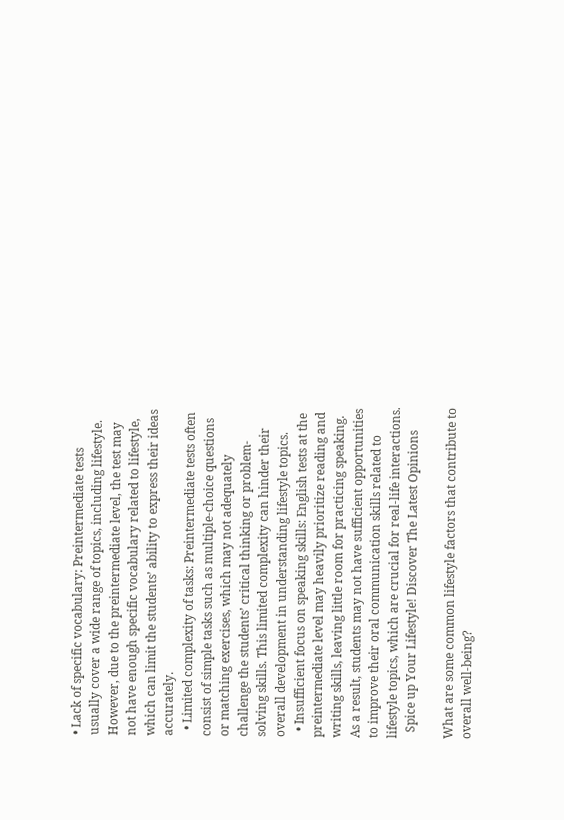• Lack of specific vocabulary: Preintermediate tests usually cover a wide range of topics, including lifestyle. However, due to the preintermediate level, the test may not have enough specific vocabulary related to lifestyle, which can limit the students’ ability to express their ideas accurately.
  • Limited complexity of tasks: Preintermediate tests often consist of simple tasks such as multiple-choice questions or matching exercises, which may not adequately challenge the students’ critical thinking or problem-solving skills. This limited complexity can hinder their overall development in understanding lifestyle topics.
  • Insufficient focus on speaking skills: English tests at the preintermediate level may heavily prioritize reading and writing skills, leaving little room for practicing speaking. As a result, students may not have sufficient opportunities to improve their oral communication skills related to lifestyle topics, which are crucial for real-life interactions.
  Spice up Your Lifestyle! Discover The Latest Opinions

What are some common lifestyle factors that contribute to overall well-being?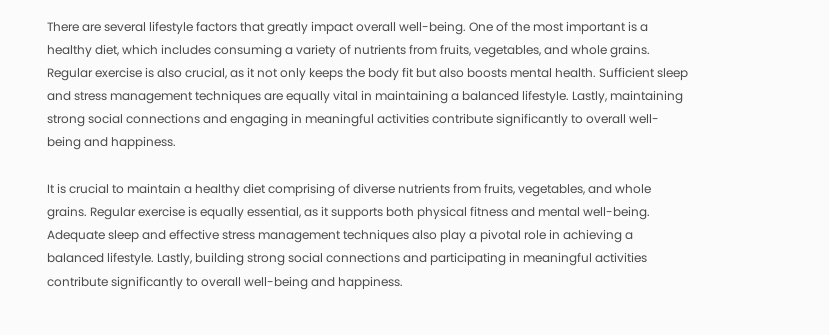There are several lifestyle factors that greatly impact overall well-being. One of the most important is a healthy diet, which includes consuming a variety of nutrients from fruits, vegetables, and whole grains. Regular exercise is also crucial, as it not only keeps the body fit but also boosts mental health. Sufficient sleep and stress management techniques are equally vital in maintaining a balanced lifestyle. Lastly, maintaining strong social connections and engaging in meaningful activities contribute significantly to overall well-being and happiness.

It is crucial to maintain a healthy diet comprising of diverse nutrients from fruits, vegetables, and whole grains. Regular exercise is equally essential, as it supports both physical fitness and mental well-being. Adequate sleep and effective stress management techniques also play a pivotal role in achieving a balanced lifestyle. Lastly, building strong social connections and participating in meaningful activities contribute significantly to overall well-being and happiness.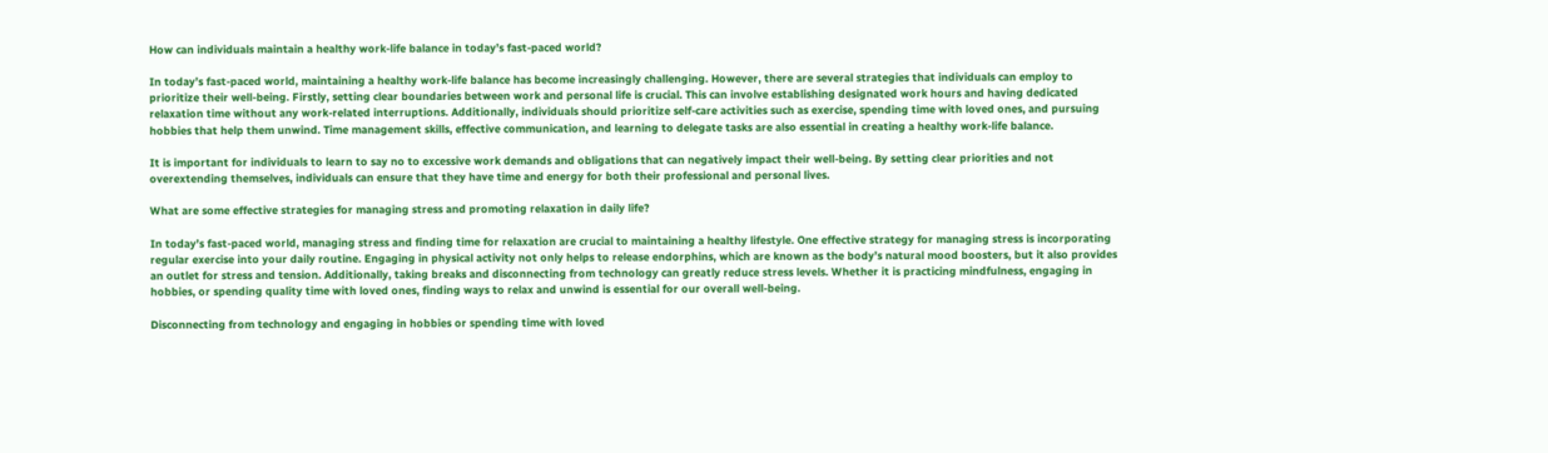How can individuals maintain a healthy work-life balance in today’s fast-paced world?

In today’s fast-paced world, maintaining a healthy work-life balance has become increasingly challenging. However, there are several strategies that individuals can employ to prioritize their well-being. Firstly, setting clear boundaries between work and personal life is crucial. This can involve establishing designated work hours and having dedicated relaxation time without any work-related interruptions. Additionally, individuals should prioritize self-care activities such as exercise, spending time with loved ones, and pursuing hobbies that help them unwind. Time management skills, effective communication, and learning to delegate tasks are also essential in creating a healthy work-life balance.

It is important for individuals to learn to say no to excessive work demands and obligations that can negatively impact their well-being. By setting clear priorities and not overextending themselves, individuals can ensure that they have time and energy for both their professional and personal lives.

What are some effective strategies for managing stress and promoting relaxation in daily life?

In today’s fast-paced world, managing stress and finding time for relaxation are crucial to maintaining a healthy lifestyle. One effective strategy for managing stress is incorporating regular exercise into your daily routine. Engaging in physical activity not only helps to release endorphins, which are known as the body’s natural mood boosters, but it also provides an outlet for stress and tension. Additionally, taking breaks and disconnecting from technology can greatly reduce stress levels. Whether it is practicing mindfulness, engaging in hobbies, or spending quality time with loved ones, finding ways to relax and unwind is essential for our overall well-being.

Disconnecting from technology and engaging in hobbies or spending time with loved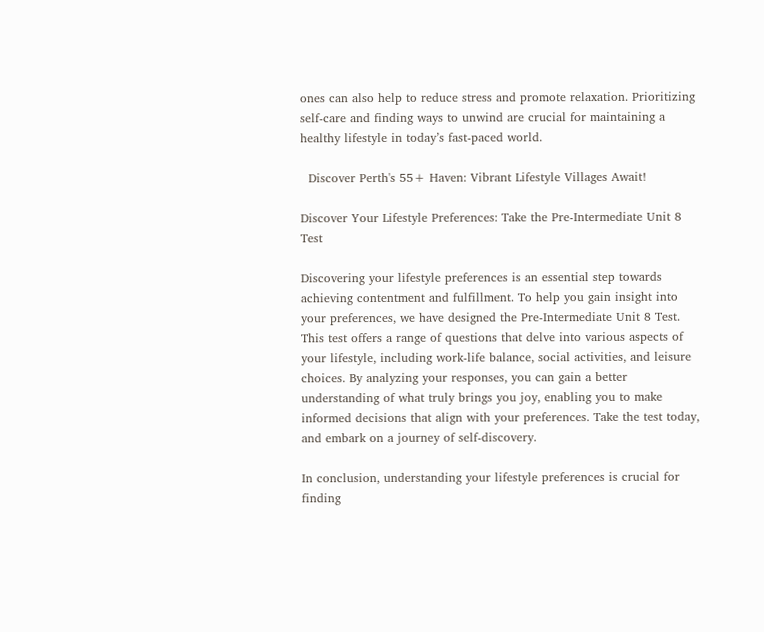ones can also help to reduce stress and promote relaxation. Prioritizing self-care and finding ways to unwind are crucial for maintaining a healthy lifestyle in today’s fast-paced world.

  Discover Perth's 55+ Haven: Vibrant Lifestyle Villages Await!

Discover Your Lifestyle Preferences: Take the Pre-Intermediate Unit 8 Test

Discovering your lifestyle preferences is an essential step towards achieving contentment and fulfillment. To help you gain insight into your preferences, we have designed the Pre-Intermediate Unit 8 Test. This test offers a range of questions that delve into various aspects of your lifestyle, including work-life balance, social activities, and leisure choices. By analyzing your responses, you can gain a better understanding of what truly brings you joy, enabling you to make informed decisions that align with your preferences. Take the test today, and embark on a journey of self-discovery.

In conclusion, understanding your lifestyle preferences is crucial for finding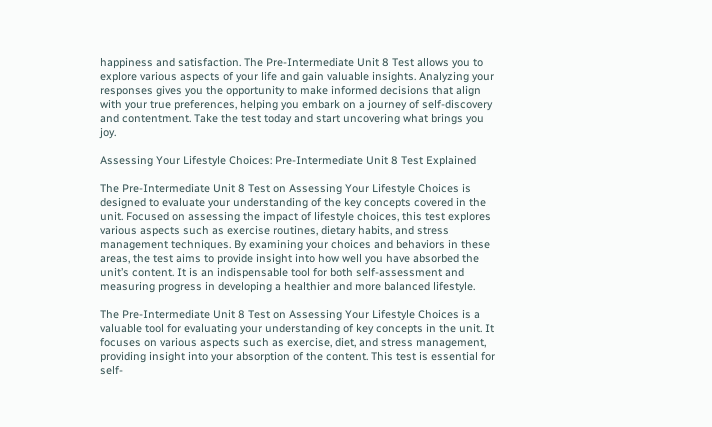happiness and satisfaction. The Pre-Intermediate Unit 8 Test allows you to explore various aspects of your life and gain valuable insights. Analyzing your responses gives you the opportunity to make informed decisions that align with your true preferences, helping you embark on a journey of self-discovery and contentment. Take the test today and start uncovering what brings you joy.

Assessing Your Lifestyle Choices: Pre-Intermediate Unit 8 Test Explained

The Pre-Intermediate Unit 8 Test on Assessing Your Lifestyle Choices is designed to evaluate your understanding of the key concepts covered in the unit. Focused on assessing the impact of lifestyle choices, this test explores various aspects such as exercise routines, dietary habits, and stress management techniques. By examining your choices and behaviors in these areas, the test aims to provide insight into how well you have absorbed the unit’s content. It is an indispensable tool for both self-assessment and measuring progress in developing a healthier and more balanced lifestyle.

The Pre-Intermediate Unit 8 Test on Assessing Your Lifestyle Choices is a valuable tool for evaluating your understanding of key concepts in the unit. It focuses on various aspects such as exercise, diet, and stress management, providing insight into your absorption of the content. This test is essential for self-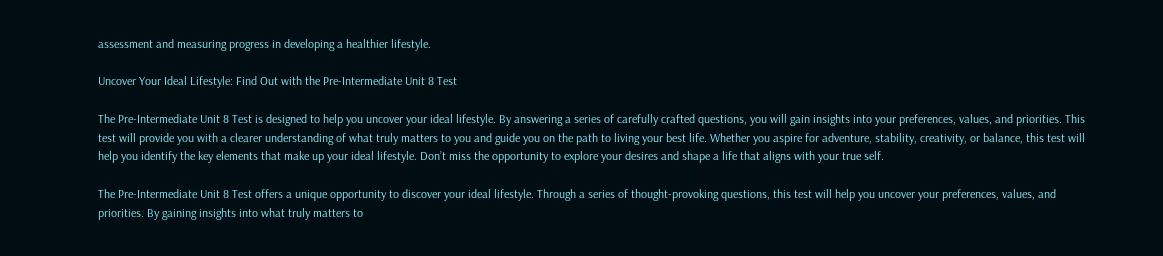assessment and measuring progress in developing a healthier lifestyle.

Uncover Your Ideal Lifestyle: Find Out with the Pre-Intermediate Unit 8 Test

The Pre-Intermediate Unit 8 Test is designed to help you uncover your ideal lifestyle. By answering a series of carefully crafted questions, you will gain insights into your preferences, values, and priorities. This test will provide you with a clearer understanding of what truly matters to you and guide you on the path to living your best life. Whether you aspire for adventure, stability, creativity, or balance, this test will help you identify the key elements that make up your ideal lifestyle. Don’t miss the opportunity to explore your desires and shape a life that aligns with your true self.

The Pre-Intermediate Unit 8 Test offers a unique opportunity to discover your ideal lifestyle. Through a series of thought-provoking questions, this test will help you uncover your preferences, values, and priorities. By gaining insights into what truly matters to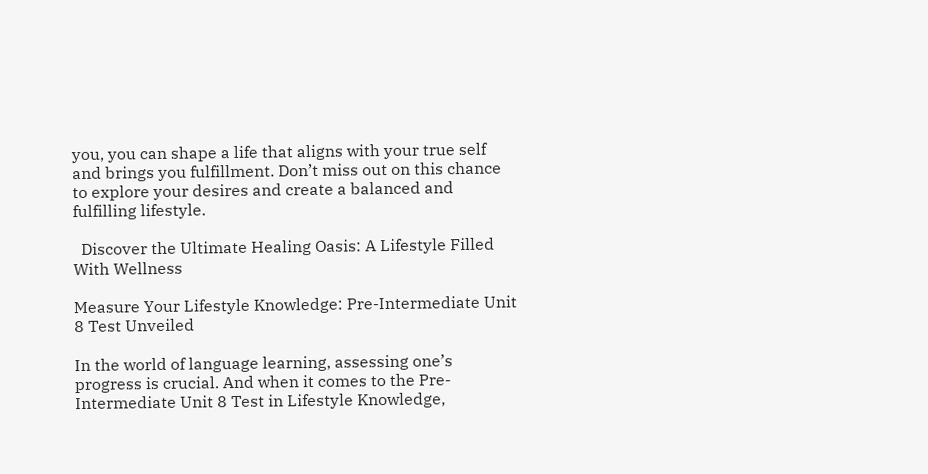you, you can shape a life that aligns with your true self and brings you fulfillment. Don’t miss out on this chance to explore your desires and create a balanced and fulfilling lifestyle.

  Discover the Ultimate Healing Oasis: A Lifestyle Filled With Wellness

Measure Your Lifestyle Knowledge: Pre-Intermediate Unit 8 Test Unveiled

In the world of language learning, assessing one’s progress is crucial. And when it comes to the Pre-Intermediate Unit 8 Test in Lifestyle Knowledge,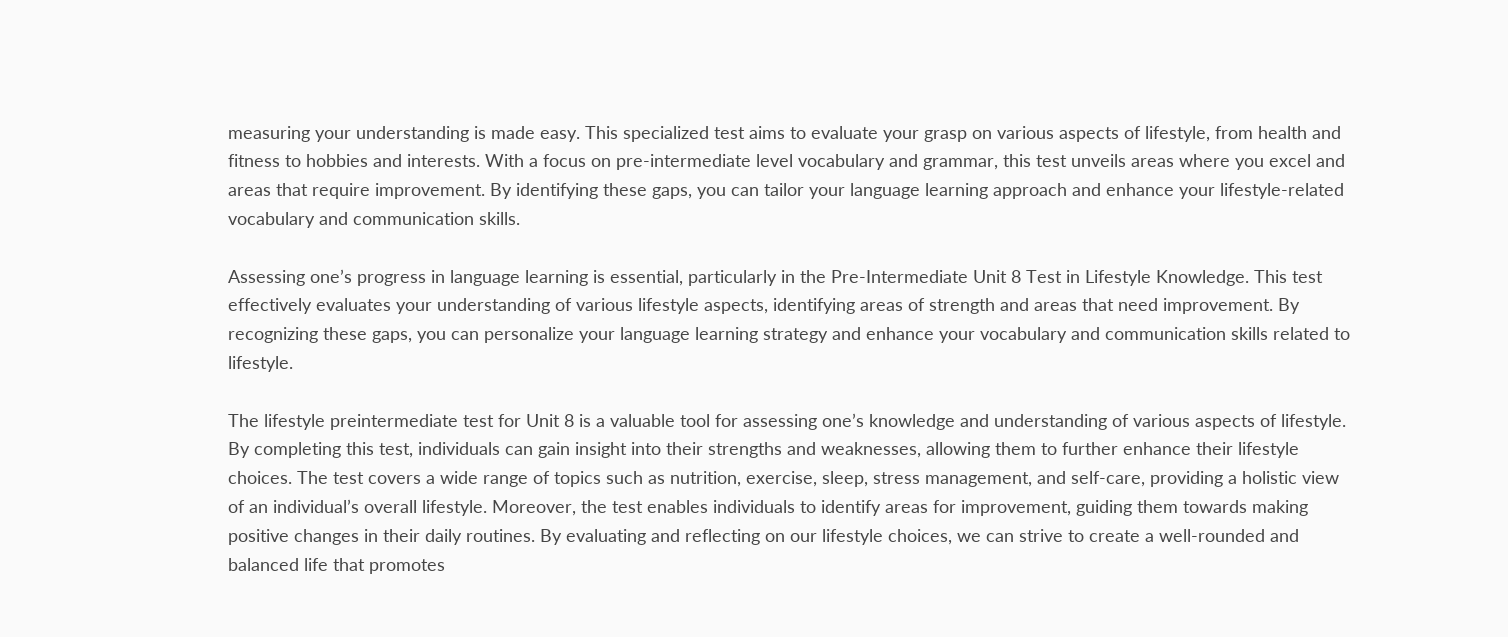measuring your understanding is made easy. This specialized test aims to evaluate your grasp on various aspects of lifestyle, from health and fitness to hobbies and interests. With a focus on pre-intermediate level vocabulary and grammar, this test unveils areas where you excel and areas that require improvement. By identifying these gaps, you can tailor your language learning approach and enhance your lifestyle-related vocabulary and communication skills.

Assessing one’s progress in language learning is essential, particularly in the Pre-Intermediate Unit 8 Test in Lifestyle Knowledge. This test effectively evaluates your understanding of various lifestyle aspects, identifying areas of strength and areas that need improvement. By recognizing these gaps, you can personalize your language learning strategy and enhance your vocabulary and communication skills related to lifestyle.

The lifestyle preintermediate test for Unit 8 is a valuable tool for assessing one’s knowledge and understanding of various aspects of lifestyle. By completing this test, individuals can gain insight into their strengths and weaknesses, allowing them to further enhance their lifestyle choices. The test covers a wide range of topics such as nutrition, exercise, sleep, stress management, and self-care, providing a holistic view of an individual’s overall lifestyle. Moreover, the test enables individuals to identify areas for improvement, guiding them towards making positive changes in their daily routines. By evaluating and reflecting on our lifestyle choices, we can strive to create a well-rounded and balanced life that promotes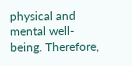physical and mental well-being. Therefore,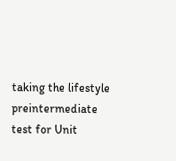taking the lifestyle preintermediate test for Unit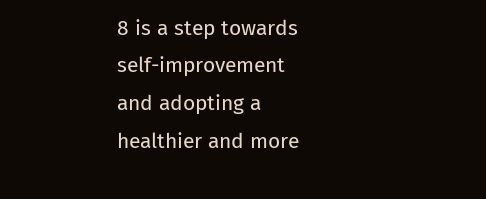8 is a step towards self-improvement and adopting a healthier and more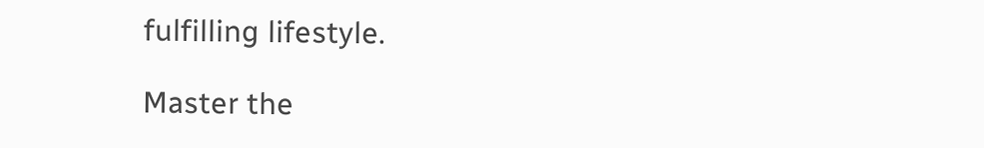fulfilling lifestyle.

Master the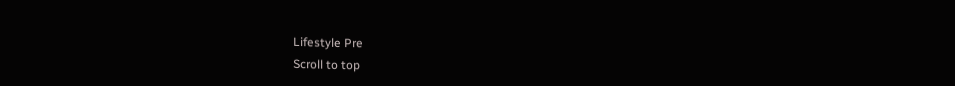Lifestyle Pre
Scroll to top